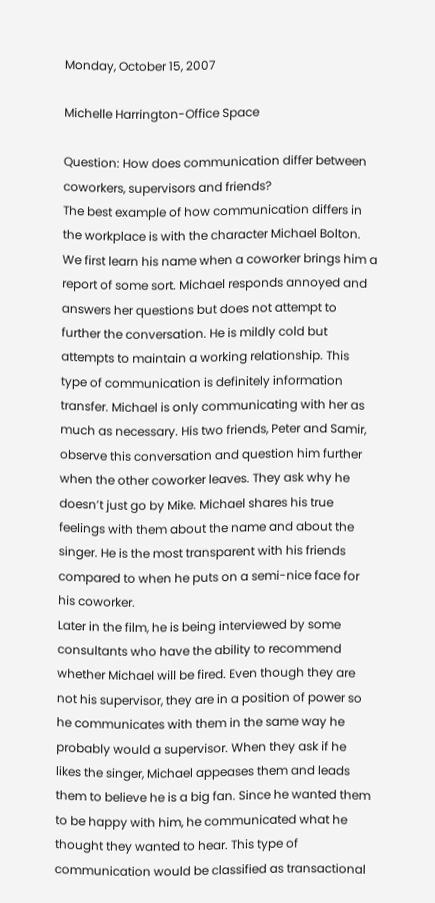Monday, October 15, 2007

Michelle Harrington-Office Space

Question: How does communication differ between coworkers, supervisors and friends?
The best example of how communication differs in the workplace is with the character Michael Bolton. We first learn his name when a coworker brings him a report of some sort. Michael responds annoyed and answers her questions but does not attempt to further the conversation. He is mildly cold but attempts to maintain a working relationship. This type of communication is definitely information transfer. Michael is only communicating with her as much as necessary. His two friends, Peter and Samir, observe this conversation and question him further when the other coworker leaves. They ask why he doesn’t just go by Mike. Michael shares his true feelings with them about the name and about the singer. He is the most transparent with his friends compared to when he puts on a semi-nice face for his coworker.
Later in the film, he is being interviewed by some consultants who have the ability to recommend whether Michael will be fired. Even though they are not his supervisor, they are in a position of power so he communicates with them in the same way he probably would a supervisor. When they ask if he likes the singer, Michael appeases them and leads them to believe he is a big fan. Since he wanted them to be happy with him, he communicated what he thought they wanted to hear. This type of communication would be classified as transactional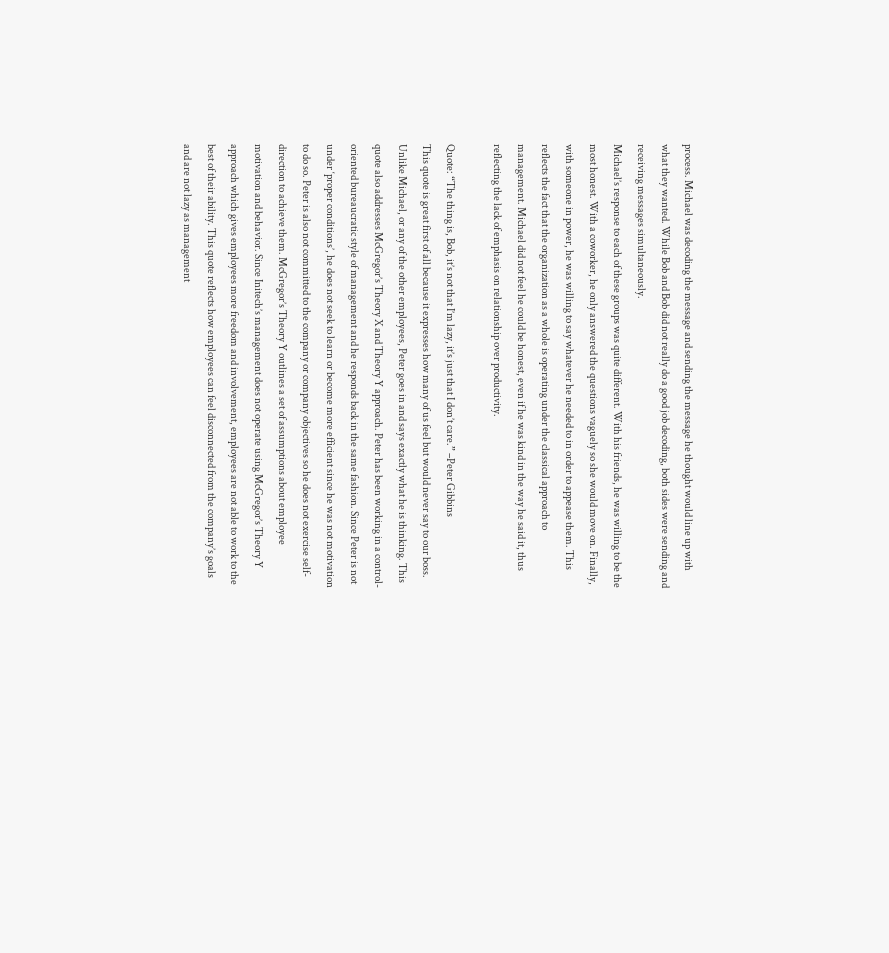process. Michael was decoding the message and sending the message he thought would line up with what they wanted. While Bob and Bob did not really do a good job decoding, both sides were sending and receiving messages simultaneously.
Michael’s response to each of these groups was quite different. With his friends, he was willing to be the most honest. With a coworker, he only answered the questions vaguely so she would move on. Finally, with someone in power, he was willing to say whatever he needed to in order to appease them. This reflects the fact that the organization as a whole is operating under the classical approach to management. Michael did not feel he could be honest, even if he was kind in the way he said it, thus reflecting the lack of emphasis on relationship over productivity.

Quote: “The thing is, Bob, it’s not that I’m lazy, it’s just that I don’t care.” –Peter Gibbins
This quote is great first of all because it expresses how many of us feel but would never say to our boss. Unlike Michael, or any of the other employees, Peter goes in and says exactly what he is thinking. This quote also addresses McGregor’s Theory X and Theory Y approach. Peter has been working in a control-oriented bureaucratic style of management and he responds back in the same fashion. Since Peter is not under ‘proper conditions’, he does not seek to learn or become more efficient since he was not motivation to do so. Peter is also not committed to the company or company objectives so he does not exercise self-direction to achieve them. McGregor’s Theory Y outlines a set of assumptions about employee motivation and behavior. Since Initech’s management does not operate using McGregor’s Theory Y approach which gives employees more freedom and involvement, employees are not able to work to the best of their ability. This quote reflects how employees can feel disconnected from the company’s goals and are not lazy as management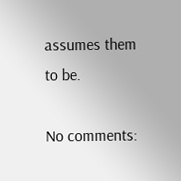assumes them to be.

No comments: